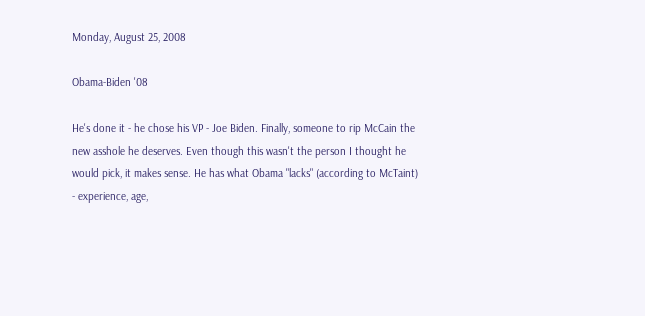Monday, August 25, 2008

Obama-Biden '08

He's done it - he chose his VP - Joe Biden. Finally, someone to rip McCain the new asshole he deserves. Even though this wasn't the person I thought he would pick, it makes sense. He has what Obama "lacks" (according to McTaint) - experience, age,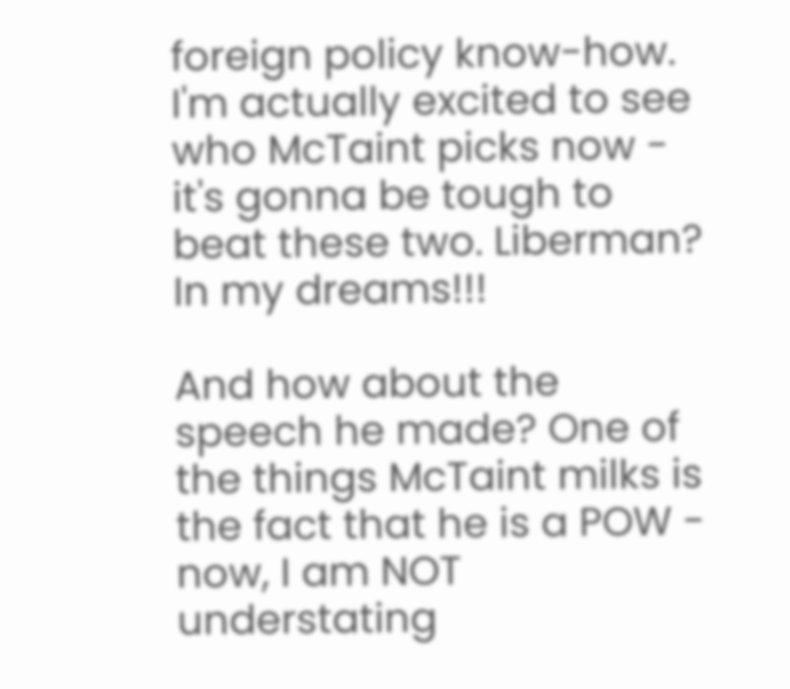foreign policy know-how. I'm actually excited to see who McTaint picks now - it's gonna be tough to beat these two. Liberman? In my dreams!!!

And how about the speech he made? One of the things McTaint milks is the fact that he is a POW - now, I am NOT understating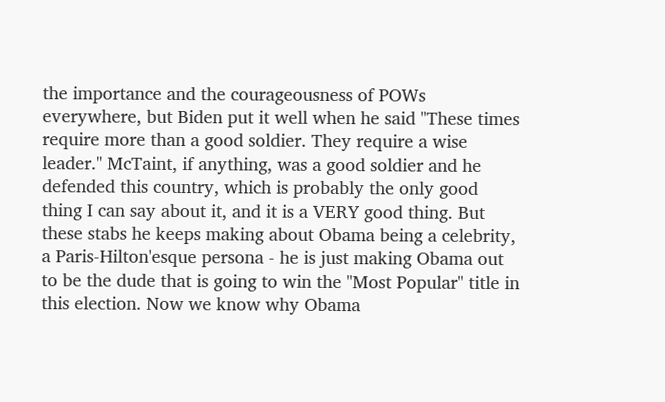the importance and the courageousness of POWs everywhere, but Biden put it well when he said "These times require more than a good soldier. They require a wise leader." McTaint, if anything, was a good soldier and he defended this country, which is probably the only good thing I can say about it, and it is a VERY good thing. But these stabs he keeps making about Obama being a celebrity, a Paris-Hilton'esque persona - he is just making Obama out to be the dude that is going to win the "Most Popular" title in this election. Now we know why Obama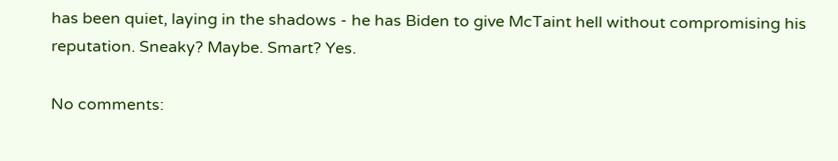has been quiet, laying in the shadows - he has Biden to give McTaint hell without compromising his reputation. Sneaky? Maybe. Smart? Yes.

No comments: